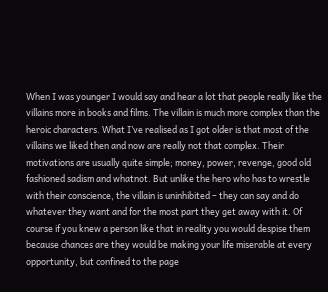When I was younger I would say and hear a lot that people really like the villains more in books and films. The villain is much more complex than the heroic characters. What I’ve realised as I got older is that most of the villains we liked then and now are really not that complex. Their motivations are usually quite simple; money, power, revenge, good old fashioned sadism and whatnot. But unlike the hero who has to wrestle with their conscience, the villain is uninhibited – they can say and do whatever they want and for the most part they get away with it. Of course if you knew a person like that in reality you would despise them because chances are they would be making your life miserable at every opportunity, but confined to the page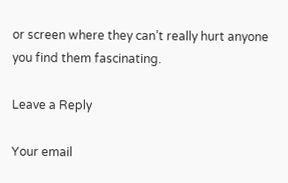or screen where they can’t really hurt anyone you find them fascinating.

Leave a Reply

Your email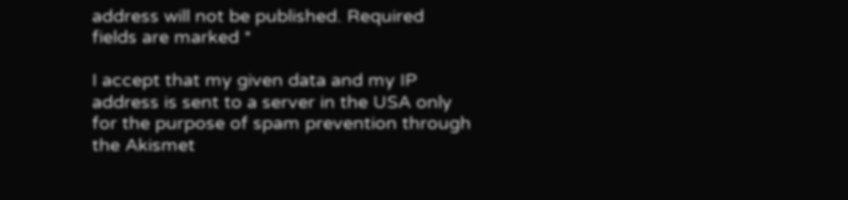address will not be published. Required fields are marked *

I accept that my given data and my IP address is sent to a server in the USA only for the purpose of spam prevention through the Akismet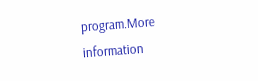program.More information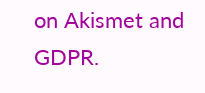on Akismet and GDPR.